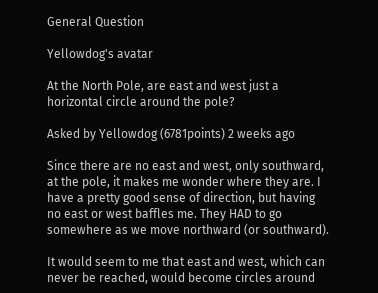General Question

Yellowdog's avatar

At the North Pole, are east and west just a horizontal circle around the pole?

Asked by Yellowdog (6781points) 2 weeks ago

Since there are no east and west, only southward, at the pole, it makes me wonder where they are. I have a pretty good sense of direction, but having no east or west baffles me. They HAD to go somewhere as we move northward (or southward).

It would seem to me that east and west, which can never be reached, would become circles around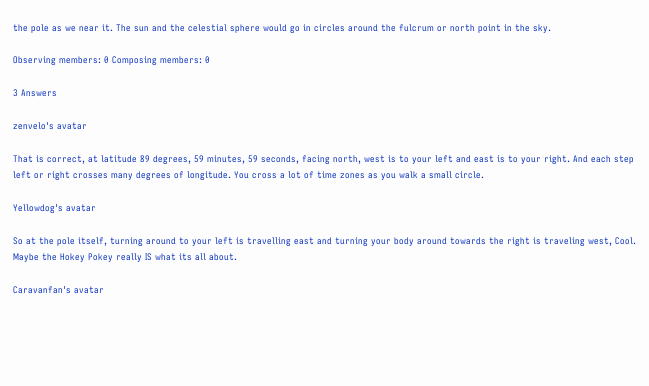the pole as we near it. The sun and the celestial sphere would go in circles around the fulcrum or north point in the sky.

Observing members: 0 Composing members: 0

3 Answers

zenvelo's avatar

That is correct, at latitude 89 degrees, 59 minutes, 59 seconds, facing north, west is to your left and east is to your right. And each step left or right crosses many degrees of longitude. You cross a lot of time zones as you walk a small circle.

Yellowdog's avatar

So at the pole itself, turning around to your left is travelling east and turning your body around towards the right is traveling west, Cool. Maybe the Hokey Pokey really IS what its all about.

Caravanfan's avatar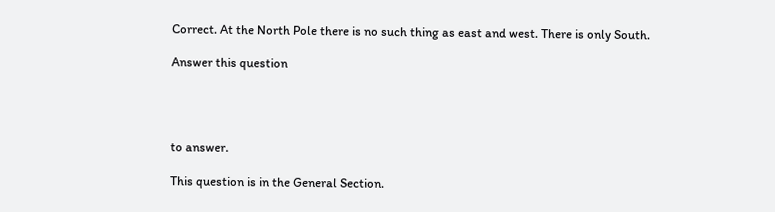Correct. At the North Pole there is no such thing as east and west. There is only South.

Answer this question




to answer.

This question is in the General Section.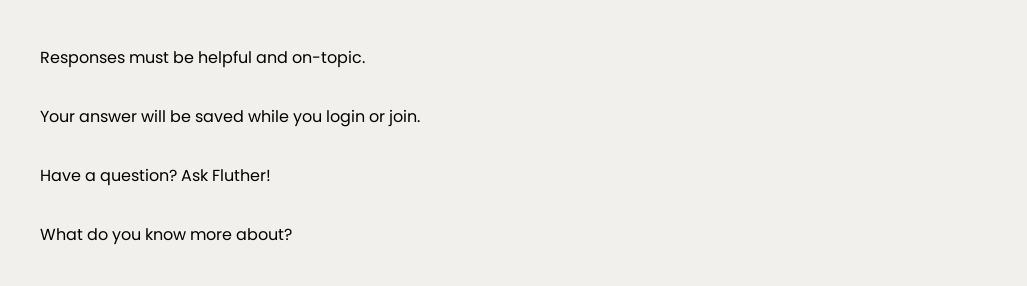Responses must be helpful and on-topic.

Your answer will be saved while you login or join.

Have a question? Ask Fluther!

What do you know more about?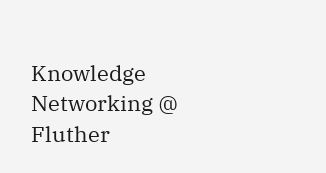Knowledge Networking @ Fluther